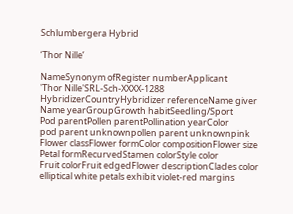Schlumbergera Hybrid

‘Thor Nille’

NameSynonym ofRegister numberApplicant
'Thor Nille'SRL-Sch-XXXX-1288
HybridizerCountryHybridizer referenceName giver
Name yearGroupGrowth habitSeedling/Sport
Pod parentPollen parentPollination yearColor
pod parent unknownpollen parent unknownpink
Flower classFlower formColor compositionFlower size
Petal formRecurvedStamen colorStyle color
Fruit colorFruit edgedFlower descriptionClades color
elliptical white petals exhibit violet-red margins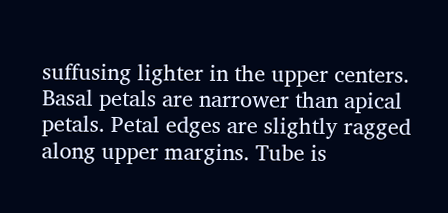suffusing lighter in the upper centers. Basal petals are narrower than apical petals. Petal edges are slightly ragged along upper margins. Tube is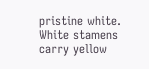pristine white. White stamens carry yellow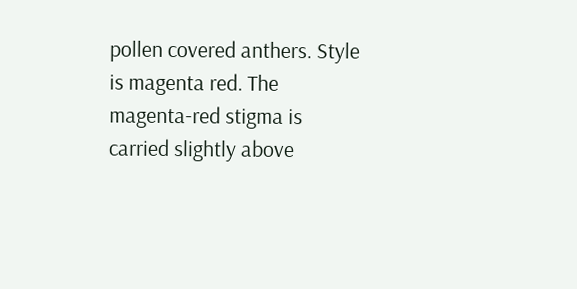pollen covered anthers. Style is magenta red. The magenta-red stigma is carried slightly above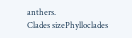anthers.
Clades sizePhylloclades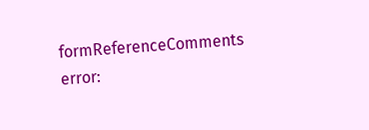formReferenceComments
error: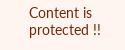Content is protected !!